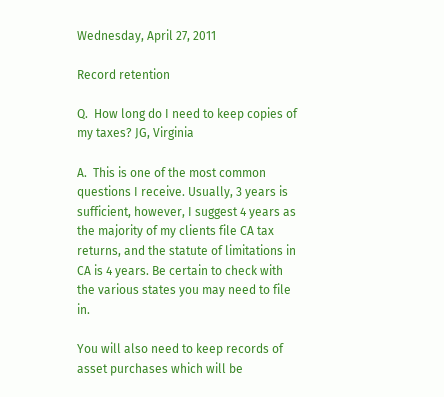Wednesday, April 27, 2011

Record retention

Q.  How long do I need to keep copies of my taxes? JG, Virginia

A.  This is one of the most common questions I receive. Usually, 3 years is sufficient, however, I suggest 4 years as the majority of my clients file CA tax returns, and the statute of limitations in CA is 4 years. Be certain to check with the various states you may need to file in.

You will also need to keep records of asset purchases which will be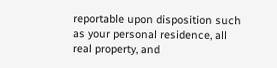reportable upon disposition such as your personal residence, all real property, and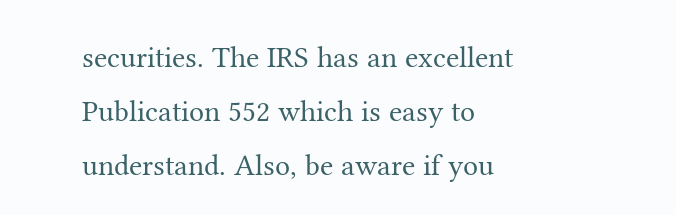securities. The IRS has an excellent Publication 552 which is easy to understand. Also, be aware if you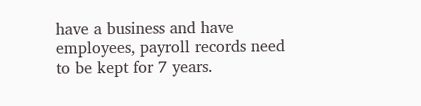have a business and have employees, payroll records need to be kept for 7 years.